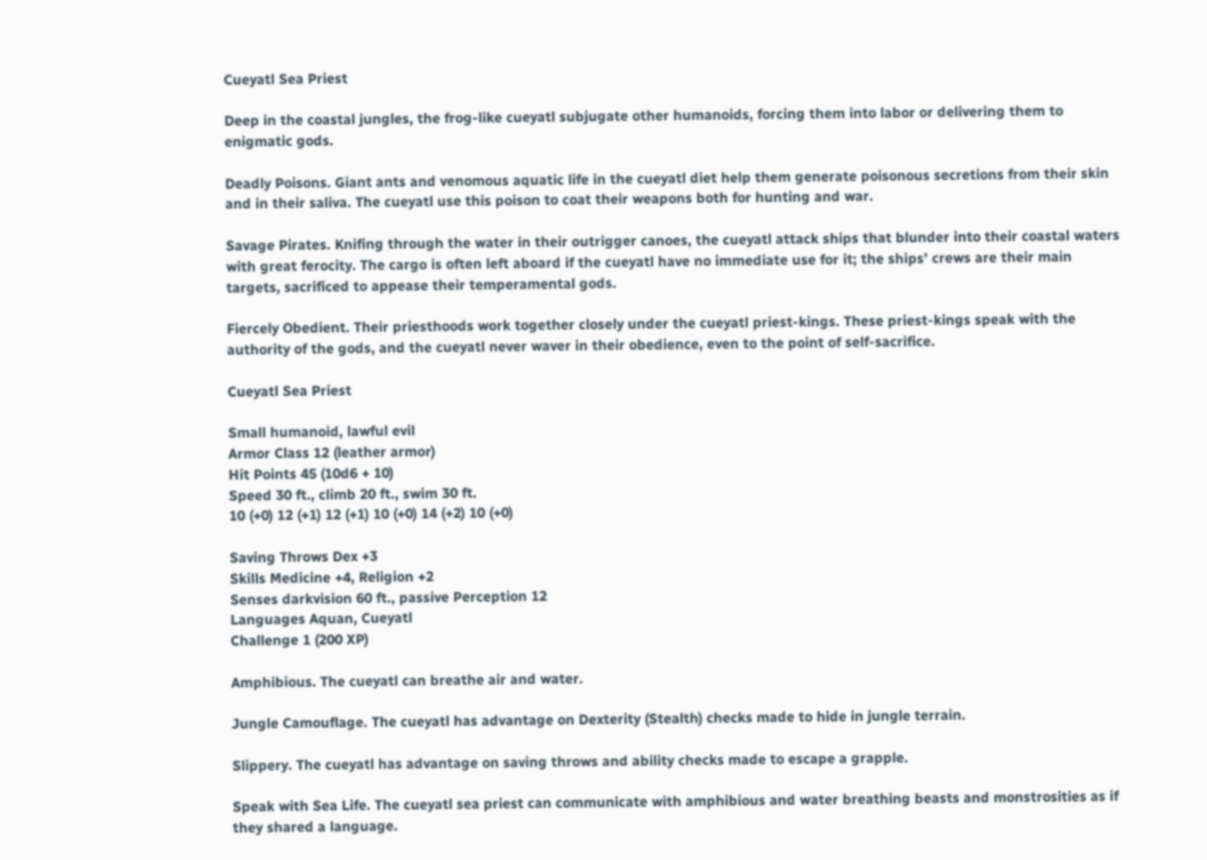Cueyatl Sea Priest

Deep in the coastal jungles, the frog-like cueyatl subjugate other humanoids, forcing them into labor or delivering them to enigmatic gods.

Deadly Poisons. Giant ants and venomous aquatic life in the cueyatl diet help them generate poisonous secretions from their skin and in their saliva. The cueyatl use this poison to coat their weapons both for hunting and war.

Savage Pirates. Knifing through the water in their outrigger canoes, the cueyatl attack ships that blunder into their coastal waters with great ferocity. The cargo is often left aboard if the cueyatl have no immediate use for it; the ships’ crews are their main targets, sacrificed to appease their temperamental gods.

Fiercely Obedient. Their priesthoods work together closely under the cueyatl priest-kings. These priest-kings speak with the authority of the gods, and the cueyatl never waver in their obedience, even to the point of self-sacrifice.

Cueyatl Sea Priest

Small humanoid, lawful evil
Armor Class 12 (leather armor)
Hit Points 45 (10d6 + 10)
Speed 30 ft., climb 20 ft., swim 30 ft.
10 (+0) 12 (+1) 12 (+1) 10 (+0) 14 (+2) 10 (+0)

Saving Throws Dex +3
Skills Medicine +4, Religion +2
Senses darkvision 60 ft., passive Perception 12
Languages Aquan, Cueyatl
Challenge 1 (200 XP)

Amphibious. The cueyatl can breathe air and water.

Jungle Camouflage. The cueyatl has advantage on Dexterity (Stealth) checks made to hide in jungle terrain.

Slippery. The cueyatl has advantage on saving throws and ability checks made to escape a grapple.

Speak with Sea Life. The cueyatl sea priest can communicate with amphibious and water breathing beasts and monstrosities as if they shared a language.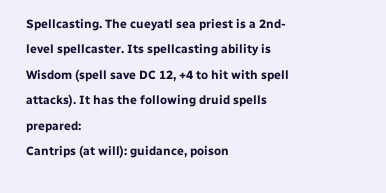Spellcasting. The cueyatl sea priest is a 2nd-level spellcaster. Its spellcasting ability is Wisdom (spell save DC 12, +4 to hit with spell attacks). It has the following druid spells prepared:
Cantrips (at will): guidance, poison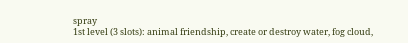spray
1st level (3 slots): animal friendship, create or destroy water, fog cloud,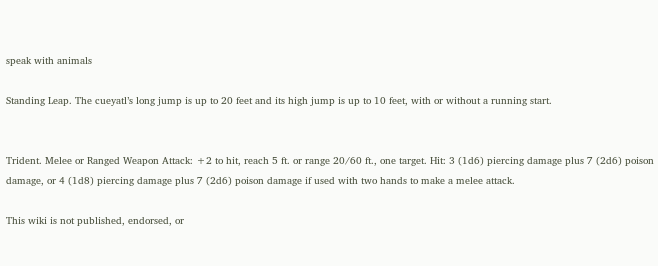speak with animals

Standing Leap. The cueyatl’s long jump is up to 20 feet and its high jump is up to 10 feet, with or without a running start.


Trident. Melee or Ranged Weapon Attack: +2 to hit, reach 5 ft. or range 20/60 ft., one target. Hit: 3 (1d6) piercing damage plus 7 (2d6) poison damage, or 4 (1d8) piercing damage plus 7 (2d6) poison damage if used with two hands to make a melee attack.

This wiki is not published, endorsed, or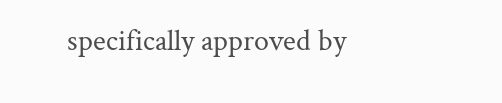specifically approved by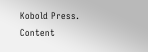Kobold Press.
Content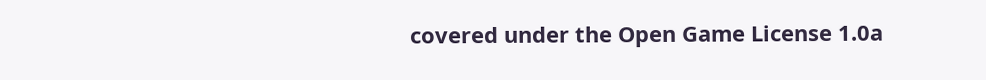covered under the Open Game License 1.0a